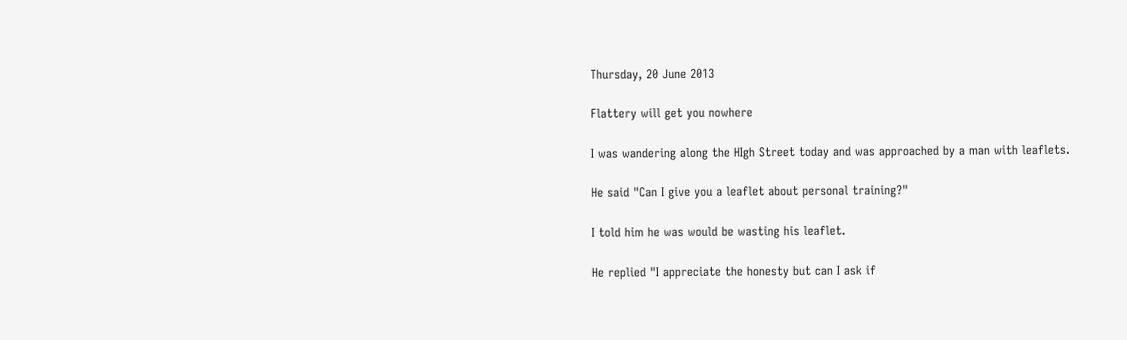Thursday, 20 June 2013

Flattery will get you nowhere

I was wandering along the HIgh Street today and was approached by a man with leaflets.

He said "Can I give you a leaflet about personal training?"

I told him he was would be wasting his leaflet.

He replied "I appreciate the honesty but can I ask if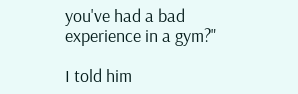you've had a bad experience in a gym?"

I told him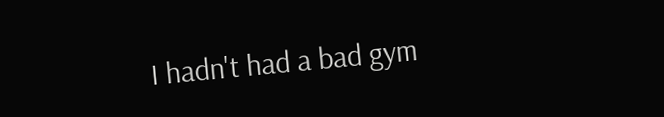I hadn't had a bad gym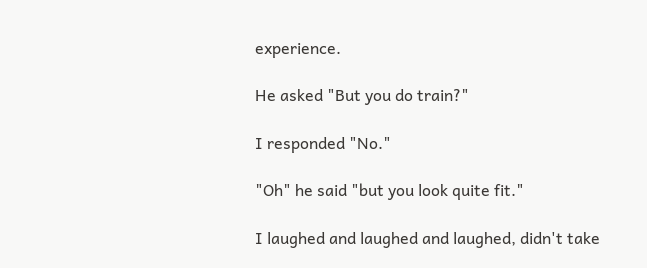experience.

He asked "But you do train?"

I responded "No."

"Oh" he said "but you look quite fit."

I laughed and laughed and laughed, didn't take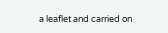a leaflet and carried on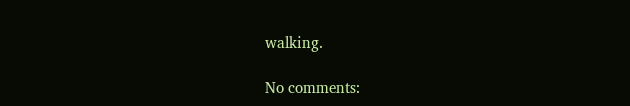walking.

No comments: